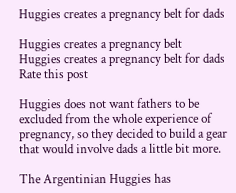Huggies creates a pregnancy belt for dads

Huggies creates a pregnancy belt
Huggies creates a pregnancy belt for dads
Rate this post

Huggies does not want fathers to be excluded from the whole experience of pregnancy, so they decided to build a gear that would involve dads a little bit more.

The Argentinian Huggies has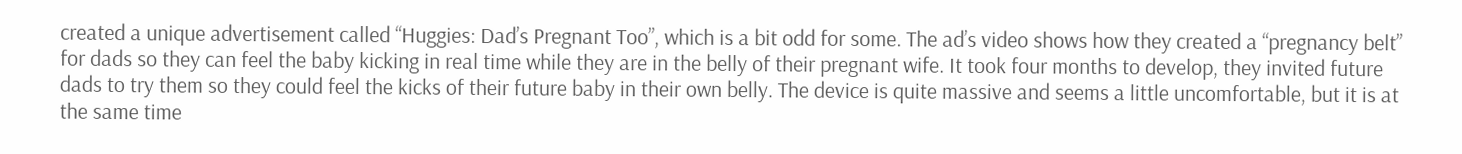created a unique advertisement called “Huggies: Dad’s Pregnant Too”, which is a bit odd for some. The ad’s video shows how they created a “pregnancy belt” for dads so they can feel the baby kicking in real time while they are in the belly of their pregnant wife. It took four months to develop, they invited future dads to try them so they could feel the kicks of their future baby in their own belly. The device is quite massive and seems a little uncomfortable, but it is at the same time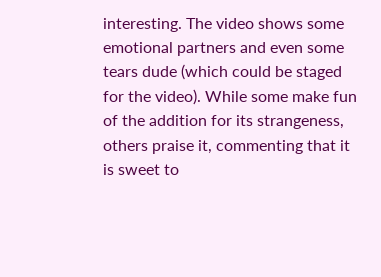interesting. The video shows some emotional partners and even some tears dude (which could be staged for the video). While some make fun of the addition for its strangeness, others praise it, commenting that it is sweet to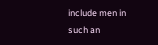include men in such an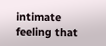intimate feeling that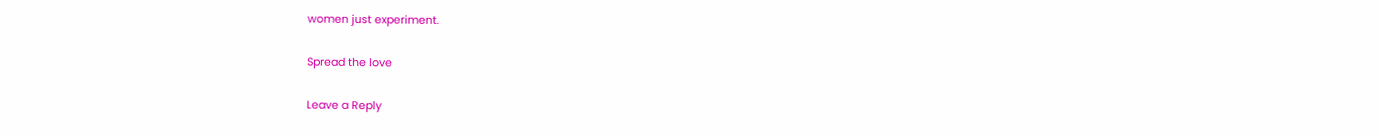women just experiment.

Spread the love

Leave a Reply